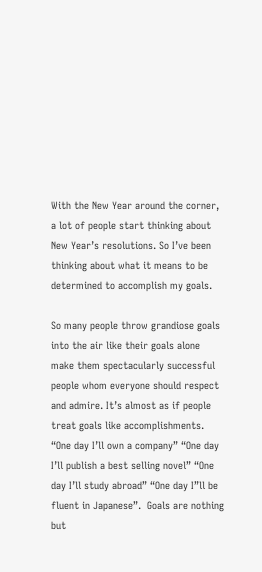With the New Year around the corner, a lot of people start thinking about New Year’s resolutions. So I’ve been thinking about what it means to be determined to accomplish my goals.

So many people throw grandiose goals into the air like their goals alone make them spectacularly successful people whom everyone should respect and admire. It’s almost as if people treat goals like accomplishments. “One day I’ll own a company” “One day I’ll publish a best selling novel” “One day I’ll study abroad” “One day I”ll be fluent in Japanese”.  Goals are nothing but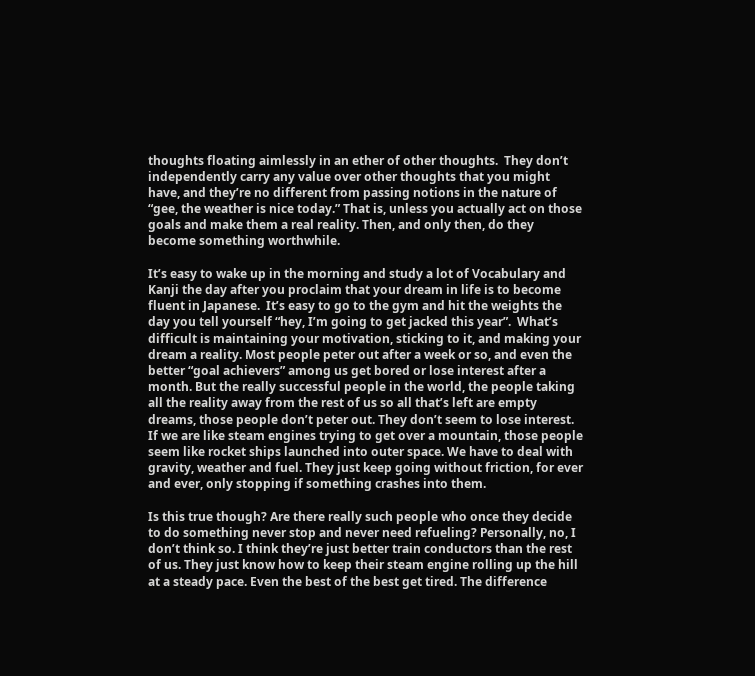thoughts floating aimlessly in an ether of other thoughts.  They don’t independently carry any value over other thoughts that you might have, and they’re no different from passing notions in the nature of  “gee, the weather is nice today.” That is, unless you actually act on those goals and make them a real reality. Then, and only then, do they become something worthwhile.

It’s easy to wake up in the morning and study a lot of Vocabulary and Kanji the day after you proclaim that your dream in life is to become fluent in Japanese.  It’s easy to go to the gym and hit the weights the day you tell yourself “hey, I’m going to get jacked this year”.  What’s difficult is maintaining your motivation, sticking to it, and making your dream a reality. Most people peter out after a week or so, and even the better “goal achievers” among us get bored or lose interest after a month. But the really successful people in the world, the people taking all the reality away from the rest of us so all that’s left are empty dreams, those people don’t peter out. They don’t seem to lose interest. If we are like steam engines trying to get over a mountain, those people seem like rocket ships launched into outer space. We have to deal with gravity, weather and fuel. They just keep going without friction, for ever and ever, only stopping if something crashes into them.

Is this true though? Are there really such people who once they decide to do something never stop and never need refueling? Personally, no, I don’t think so. I think they’re just better train conductors than the rest of us. They just know how to keep their steam engine rolling up the hill at a steady pace. Even the best of the best get tired. The difference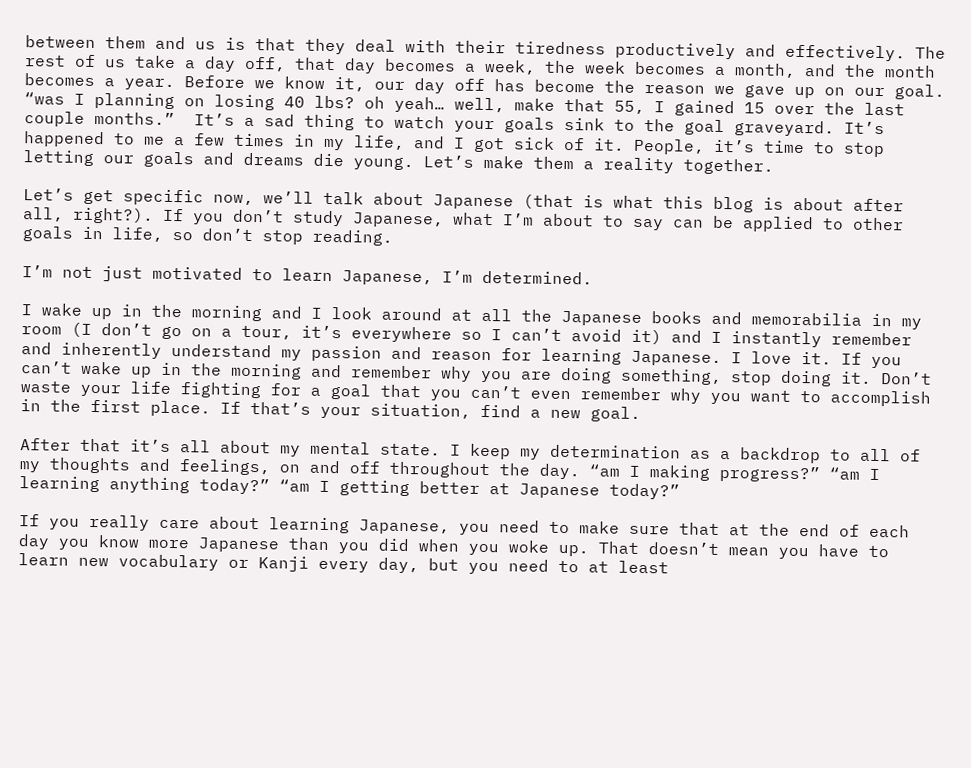between them and us is that they deal with their tiredness productively and effectively. The rest of us take a day off, that day becomes a week, the week becomes a month, and the month becomes a year. Before we know it, our day off has become the reason we gave up on our goal. “was I planning on losing 40 lbs? oh yeah… well, make that 55, I gained 15 over the last couple months.”  It’s a sad thing to watch your goals sink to the goal graveyard. It’s happened to me a few times in my life, and I got sick of it. People, it’s time to stop letting our goals and dreams die young. Let’s make them a reality together.

Let’s get specific now, we’ll talk about Japanese (that is what this blog is about after all, right?). If you don’t study Japanese, what I’m about to say can be applied to other goals in life, so don’t stop reading.

I’m not just motivated to learn Japanese, I’m determined.

I wake up in the morning and I look around at all the Japanese books and memorabilia in my room (I don’t go on a tour, it’s everywhere so I can’t avoid it) and I instantly remember and inherently understand my passion and reason for learning Japanese. I love it. If you can’t wake up in the morning and remember why you are doing something, stop doing it. Don’t waste your life fighting for a goal that you can’t even remember why you want to accomplish in the first place. If that’s your situation, find a new goal.

After that it’s all about my mental state. I keep my determination as a backdrop to all of my thoughts and feelings, on and off throughout the day. “am I making progress?” “am I learning anything today?” “am I getting better at Japanese today?”

If you really care about learning Japanese, you need to make sure that at the end of each day you know more Japanese than you did when you woke up. That doesn’t mean you have to learn new vocabulary or Kanji every day, but you need to at least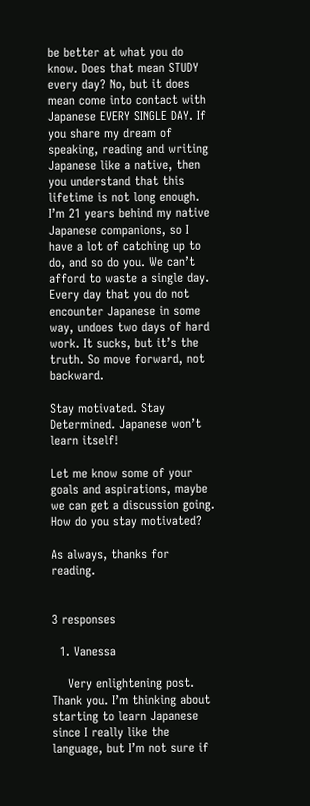be better at what you do know. Does that mean STUDY every day? No, but it does mean come into contact with Japanese EVERY SINGLE DAY. If you share my dream of speaking, reading and writing Japanese like a native, then you understand that this lifetime is not long enough. I’m 21 years behind my native Japanese companions, so I have a lot of catching up to do, and so do you. We can’t afford to waste a single day. Every day that you do not encounter Japanese in some way, undoes two days of hard work. It sucks, but it’s the truth. So move forward, not backward.

Stay motivated. Stay Determined. Japanese won’t learn itself!

Let me know some of your goals and aspirations, maybe we can get a discussion going.  How do you stay motivated?

As always, thanks for reading.


3 responses

  1. Vanessa

    Very enlightening post. Thank you. I’m thinking about starting to learn Japanese since I really like the language, but I’m not sure if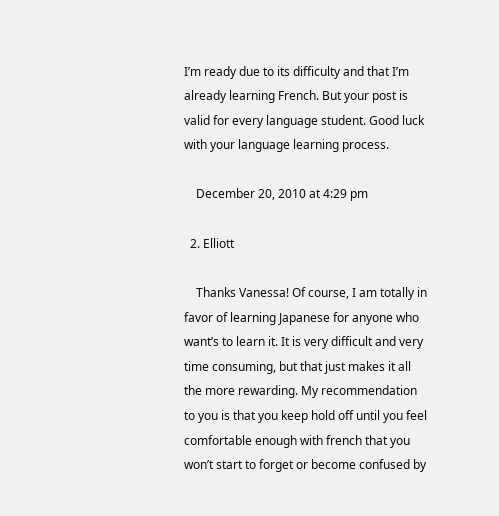I’m ready due to its difficulty and that I’m already learning French. But your post is valid for every language student. Good luck with your language learning process.

    December 20, 2010 at 4:29 pm

  2. Elliott

    Thanks Vanessa! Of course, I am totally in favor of learning Japanese for anyone who want’s to learn it. It is very difficult and very time consuming, but that just makes it all the more rewarding. My recommendation to you is that you keep hold off until you feel comfortable enough with french that you won’t start to forget or become confused by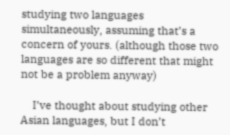studying two languages simultaneously, assuming that’s a concern of yours. (although those two languages are so different that might not be a problem anyway)

    I’ve thought about studying other Asian languages, but I don’t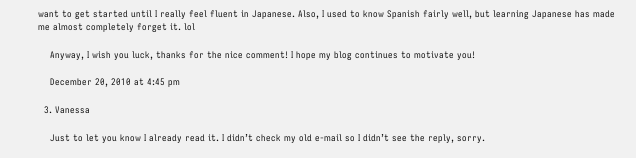want to get started until I really feel fluent in Japanese. Also, I used to know Spanish fairly well, but learning Japanese has made me almost completely forget it. lol

    Anyway, I wish you luck, thanks for the nice comment! I hope my blog continues to motivate you!

    December 20, 2010 at 4:45 pm

  3. Vanessa

    Just to let you know I already read it. I didn’t check my old e-mail so I didn’t see the reply, sorry.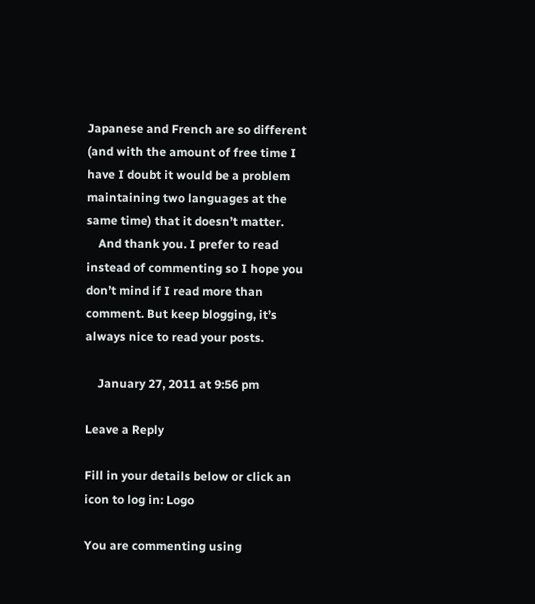Japanese and French are so different (and with the amount of free time I have I doubt it would be a problem maintaining two languages at the same time) that it doesn’t matter.
    And thank you. I prefer to read instead of commenting so I hope you don’t mind if I read more than comment. But keep blogging, it’s always nice to read your posts.

    January 27, 2011 at 9:56 pm

Leave a Reply

Fill in your details below or click an icon to log in: Logo

You are commenting using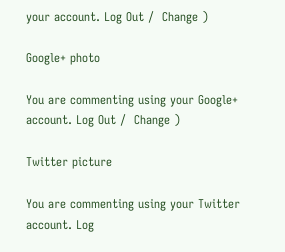your account. Log Out /  Change )

Google+ photo

You are commenting using your Google+ account. Log Out /  Change )

Twitter picture

You are commenting using your Twitter account. Log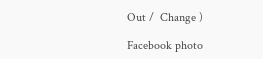Out /  Change )

Facebook photo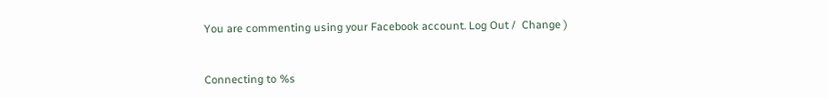You are commenting using your Facebook account. Log Out /  Change )


Connecting to %s